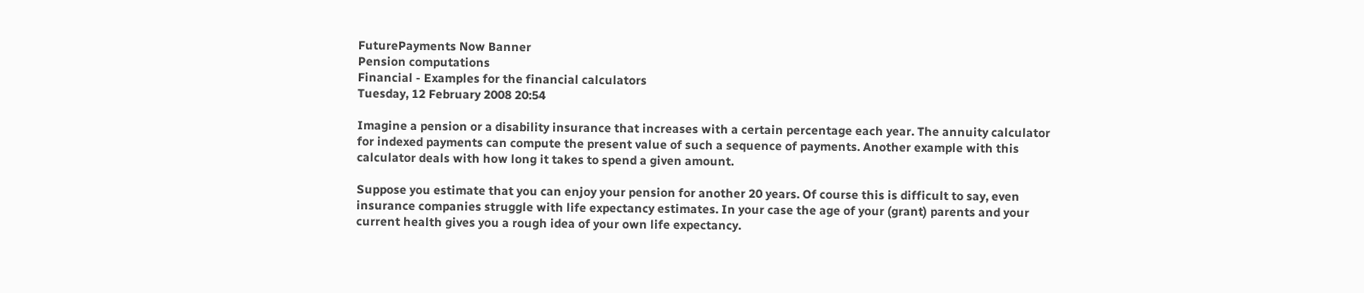FuturePayments Now Banner
Pension computations
Financial - Examples for the financial calculators
Tuesday, 12 February 2008 20:54

Imagine a pension or a disability insurance that increases with a certain percentage each year. The annuity calculator for indexed payments can compute the present value of such a sequence of payments. Another example with this calculator deals with how long it takes to spend a given amount.

Suppose you estimate that you can enjoy your pension for another 20 years. Of course this is difficult to say, even insurance companies struggle with life expectancy estimates. In your case the age of your (grant) parents and your current health gives you a rough idea of your own life expectancy.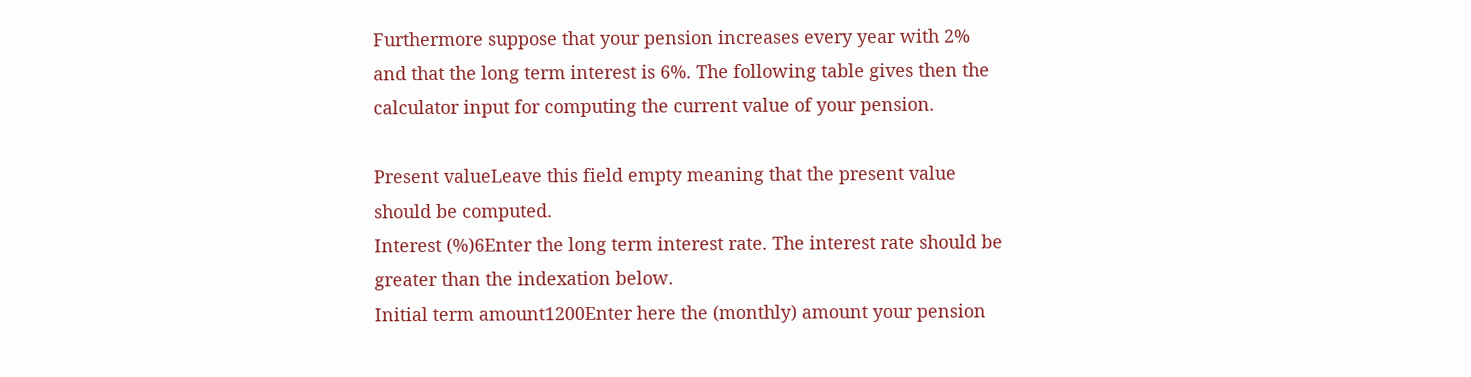Furthermore suppose that your pension increases every year with 2% and that the long term interest is 6%. The following table gives then the calculator input for computing the current value of your pension.

Present valueLeave this field empty meaning that the present value should be computed.
Interest (%)6Enter the long term interest rate. The interest rate should be greater than the indexation below.
Initial term amount1200Enter here the (monthly) amount your pension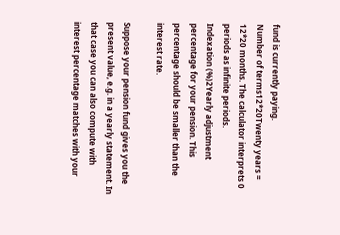fund is currently paying.
Number of terms12*20Twenty years = 12*20 months. The calculator interprets 0 periods as infinite periods.
Indexation (%)2Yearly adjustment percentage for your pension. This percentage should be smaller than the interest rate.

Suppose your pension fund gives you the present value, e.g. in a yearly statement. In that case you can also compute with interest percentage matches with your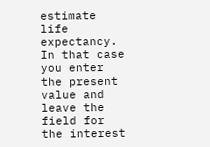estimate life expectancy. In that case you enter the present value and leave the field for the interest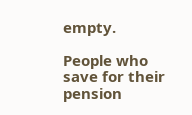empty.

People who save for their pension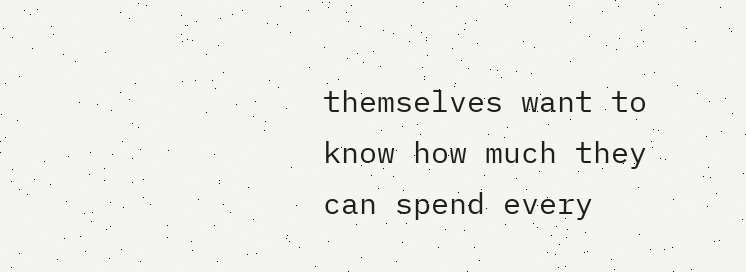themselves want to know how much they can spend every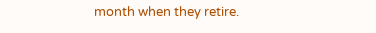month when they retire.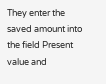They enter the saved amount into the field Present value and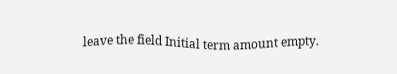leave the field Initial term amount empty.